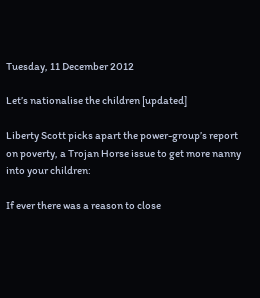Tuesday, 11 December 2012

Let’s nationalise the children [updated]

Liberty Scott picks apart the power-group’s report on poverty, a Trojan Horse issue to get more nanny into your children:

If ever there was a reason to close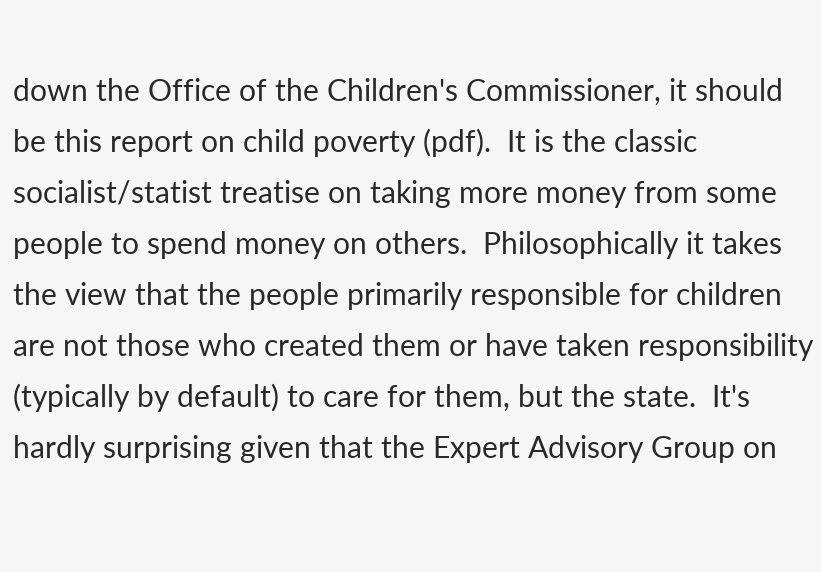down the Office of the Children's Commissioner, it should be this report on child poverty (pdf).  It is the classic socialist/statist treatise on taking more money from some people to spend money on others.  Philosophically it takes the view that the people primarily responsible for children are not those who created them or have taken responsibility (typically by default) to care for them, but the state.  It's hardly surprising given that the Expert Advisory Group on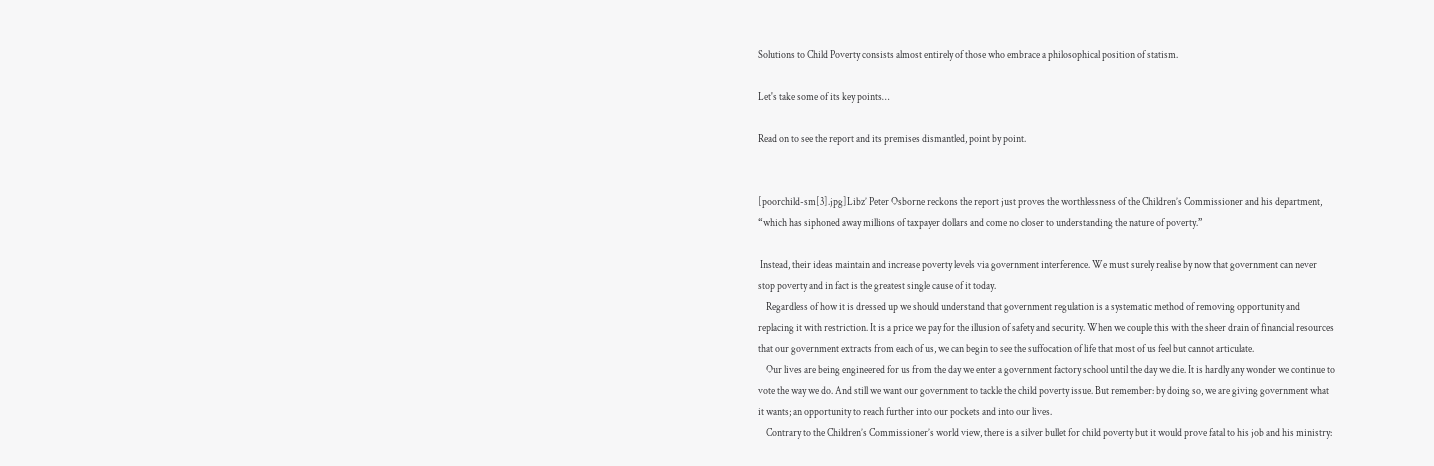Solutions to Child Poverty consists almost entirely of those who embrace a philosophical position of statism.

Let's take some of its key points…

Read on to see the report and its premises dismantled, point by point.


[poorchild-sm[3].jpg]Libz’ Peter Osborne reckons the report just proves the worthlessness of the Children’s Commissioner and his department, “which has siphoned away millions of taxpayer dollars and come no closer to understanding the nature of poverty.”

 Instead, their ideas maintain and increase poverty levels via government interference. We must surely realise by now that government can never stop poverty and in fact is the greatest single cause of it today.
    Regardless of how it is dressed up we should understand that government regulation is a systematic method of removing opportunity and replacing it with restriction. It is a price we pay for the illusion of safety and security. When we couple this with the sheer drain of financial resources that our government extracts from each of us, we can begin to see the suffocation of life that most of us feel but cannot articulate.
    Our lives are being engineered for us from the day we enter a government factory school until the day we die. It is hardly any wonder we continue to vote the way we do. And still we want our government to tackle the child poverty issue. But remember: by doing so, we are giving government what it wants; an opportunity to reach further into our pockets and into our lives.
    Contrary to the Children’s Commissioner’s world view, there is a silver bullet for child poverty but it would prove fatal to his job and his ministry: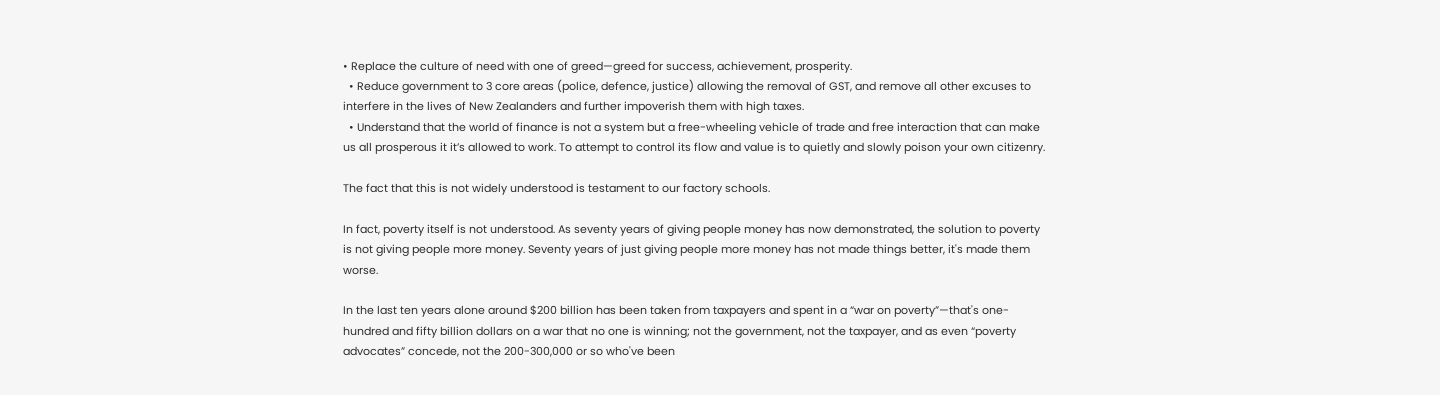• Replace the culture of need with one of greed—greed for success, achievement, prosperity.
  • Reduce government to 3 core areas (police, defence, justice) allowing the removal of GST, and remove all other excuses to interfere in the lives of New Zealanders and further impoverish them with high taxes.
  • Understand that the world of finance is not a system but a free-wheeling vehicle of trade and free interaction that can make us all prosperous it it’s allowed to work. To attempt to control its flow and value is to quietly and slowly poison your own citizenry.

The fact that this is not widely understood is testament to our factory schools.

In fact, poverty itself is not understood. As seventy years of giving people money has now demonstrated, the solution to poverty is not giving people more money. Seventy years of just giving people more money has not made things better, it's made them worse.

In the last ten years alone around $200 billion has been taken from taxpayers and spent in a “war on poverty”—that's one-hundred and fifty billion dollars on a war that no one is winning; not the government, not the taxpayer, and as even “poverty advocates” concede, not the 200-300,000 or so who've been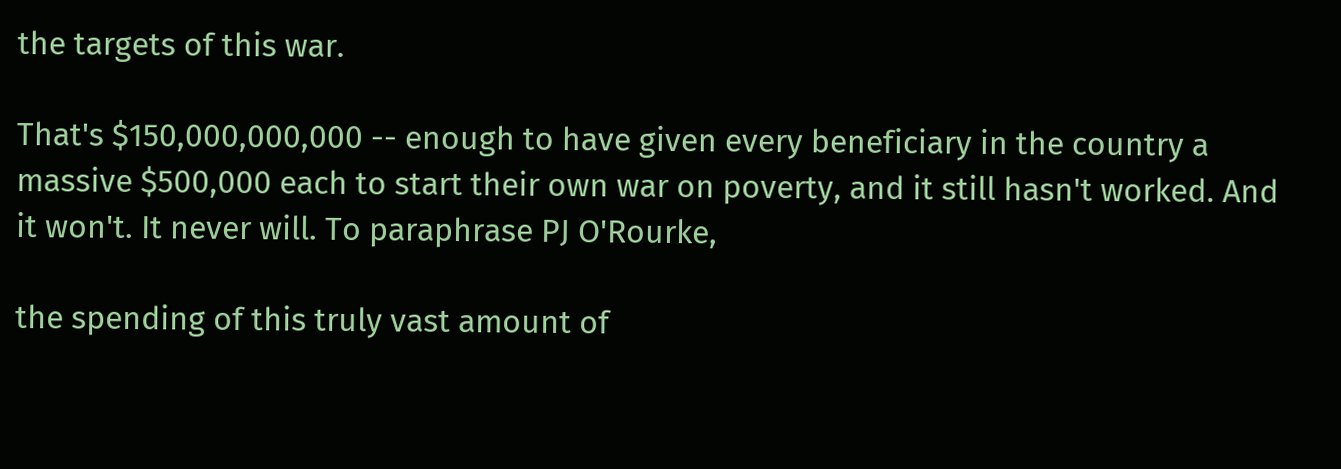the targets of this war.

That's $150,000,000,000 -- enough to have given every beneficiary in the country a massive $500,000 each to start their own war on poverty, and it still hasn't worked. And it won't. It never will. To paraphrase PJ O'Rourke,

the spending of this truly vast amount of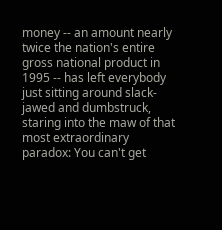money -- an amount nearly twice the nation's entire gross national product in 1995 -- has left everybody just sitting around slack-jawed and dumbstruck, staring into the maw of that most extraordinary paradox: You can't get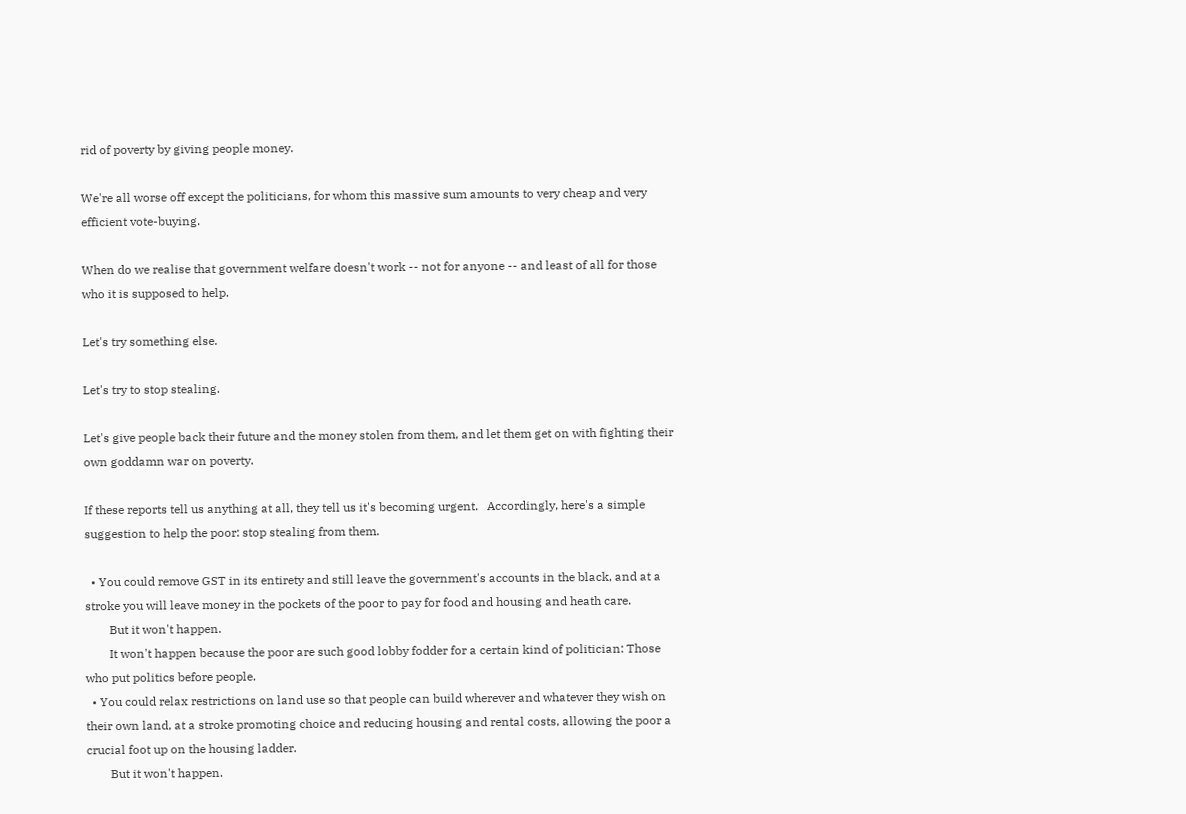rid of poverty by giving people money.

We're all worse off except the politicians, for whom this massive sum amounts to very cheap and very efficient vote-buying.

When do we realise that government welfare doesn't work -- not for anyone -- and least of all for those who it is supposed to help.

Let's try something else.

Let's try to stop stealing.

Let's give people back their future and the money stolen from them, and let them get on with fighting their own goddamn war on poverty.

If these reports tell us anything at all, they tell us it's becoming urgent.   Accordingly, here's a simple suggestion to help the poor: stop stealing from them.

  • You could remove GST in its entirety and still leave the government's accounts in the black, and at a stroke you will leave money in the pockets of the poor to pay for food and housing and heath care.
        But it won't happen.
        It won't happen because the poor are such good lobby fodder for a certain kind of politician: Those who put politics before people.
  • You could relax restrictions on land use so that people can build wherever and whatever they wish on their own land, at a stroke promoting choice and reducing housing and rental costs, allowing the poor a crucial foot up on the housing ladder.
        But it won't happen.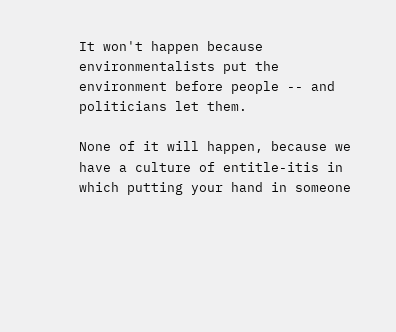It won't happen because environmentalists put the environment before people -- and politicians let them.

None of it will happen, because we have a culture of entitle-itis in which putting your hand in someone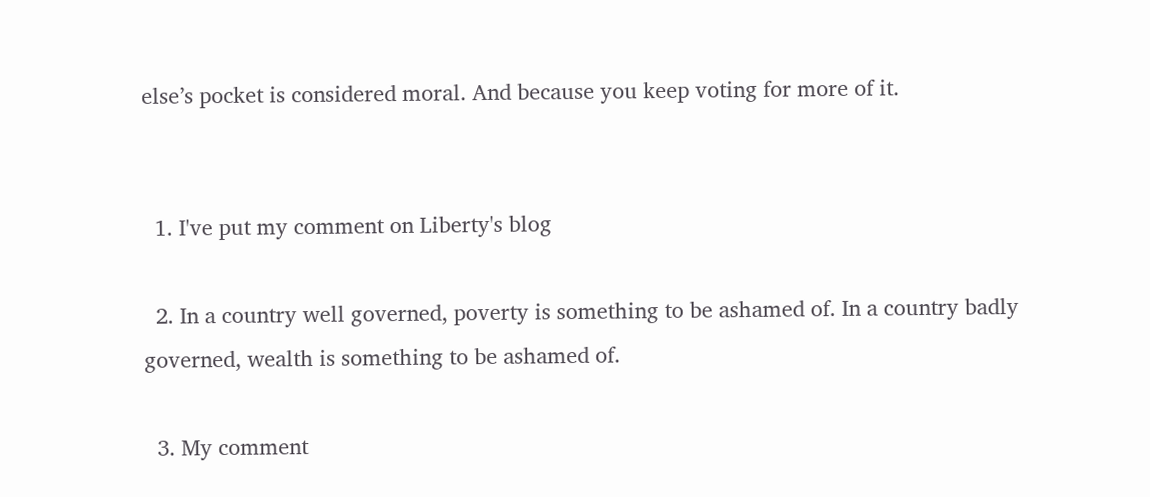else’s pocket is considered moral. And because you keep voting for more of it.


  1. I've put my comment on Liberty's blog

  2. In a country well governed, poverty is something to be ashamed of. In a country badly governed, wealth is something to be ashamed of.

  3. My comment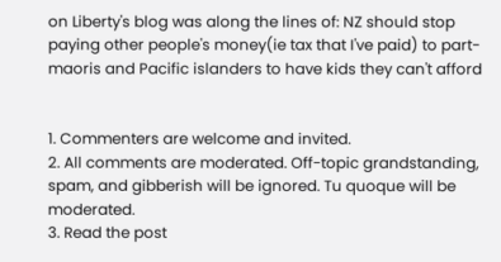on Liberty's blog was along the lines of: NZ should stop paying other people's money(ie tax that I've paid) to part-maoris and Pacific islanders to have kids they can't afford


1. Commenters are welcome and invited.
2. All comments are moderated. Off-topic grandstanding, spam, and gibberish will be ignored. Tu quoque will be moderated.
3. Read the post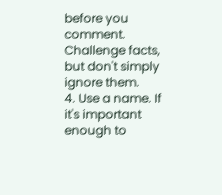before you comment. Challenge facts, but don't simply ignore them.
4. Use a name. If it's important enough to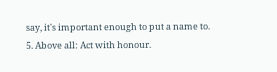say, it's important enough to put a name to.
5. Above all: Act with honour.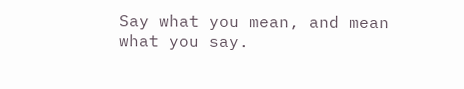Say what you mean, and mean what you say.